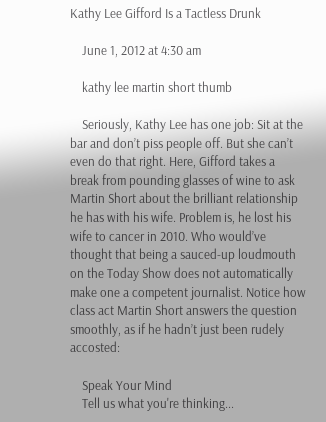Kathy Lee Gifford Is a Tactless Drunk

    June 1, 2012 at 4:30 am

    kathy lee martin short thumb

    Seriously, Kathy Lee has one job: Sit at the bar and don’t piss people off. But she can’t even do that right. Here, Gifford takes a break from pounding glasses of wine to ask Martin Short about the brilliant relationship he has with his wife. Problem is, he lost his wife to cancer in 2010. Who would’ve thought that being a sauced-up loudmouth on the Today Show does not automatically make one a competent journalist. Notice how class act Martin Short answers the question smoothly, as if he hadn’t just been rudely accosted:

    Speak Your Mind
    Tell us what you're thinking...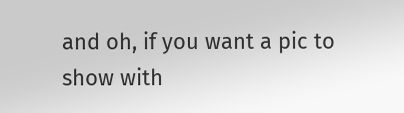and oh, if you want a pic to show with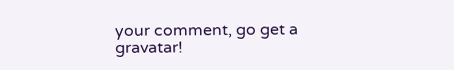your comment, go get a gravatar!